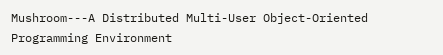Mushroom---A Distributed Multi-User Object-Oriented Programming Environment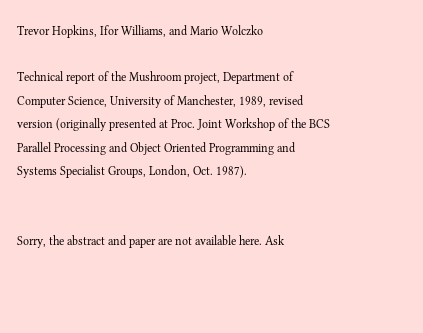Trevor Hopkins, Ifor Williams, and Mario Wolczko

Technical report of the Mushroom project, Department of Computer Science, University of Manchester, 1989, revised version (originally presented at Proc. Joint Workshop of the BCS Parallel Processing and Object Oriented Programming and Systems Specialist Groups, London, Oct. 1987).


Sorry, the abstract and paper are not available here. Ask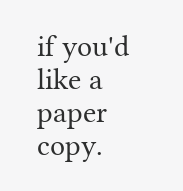if you'd like a paper copy.